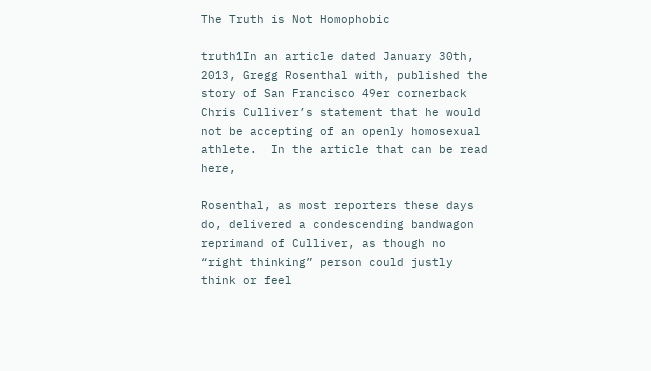The Truth is Not Homophobic

truth1In an article dated January 30th, 2013, Gregg Rosenthal with, published the story of San Francisco 49er cornerback Chris Culliver’s statement that he would not be accepting of an openly homosexual athlete.  In the article that can be read here,

Rosenthal, as most reporters these days do, delivered a condescending bandwagon reprimand of Culliver, as though no “right thinking” person could justly think or feel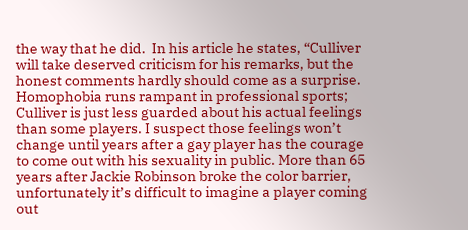the way that he did.  In his article he states, “Culliver will take deserved criticism for his remarks, but the honest comments hardly should come as a surprise. Homophobia runs rampant in professional sports; Culliver is just less guarded about his actual feelings than some players. I suspect those feelings won’t change until years after a gay player has the courage to come out with his sexuality in public. More than 65 years after Jackie Robinson broke the color barrier, unfortunately it’s difficult to imagine a player coming out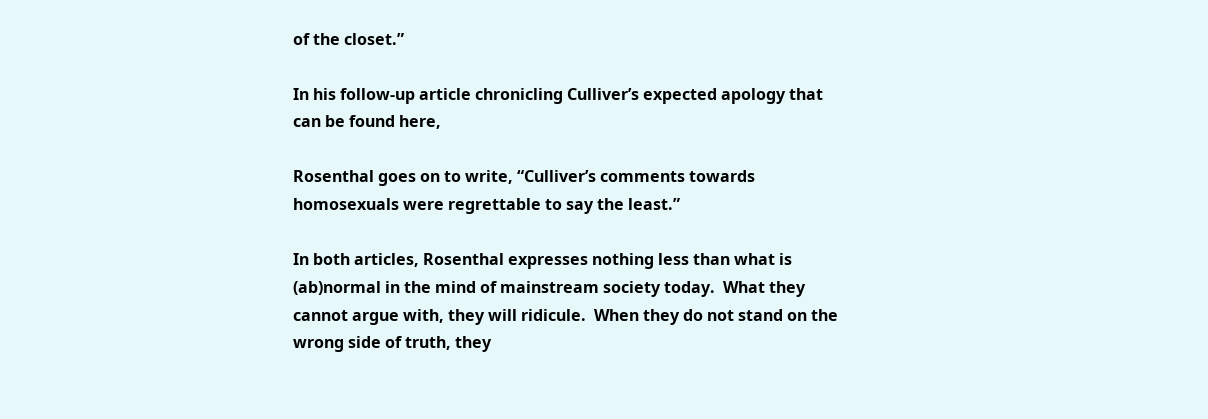of the closet.”

In his follow-up article chronicling Culliver’s expected apology that can be found here,

Rosenthal goes on to write, “Culliver’s comments towards homosexuals were regrettable to say the least.”

In both articles, Rosenthal expresses nothing less than what is (ab)normal in the mind of mainstream society today.  What they cannot argue with, they will ridicule.  When they do not stand on the wrong side of truth, they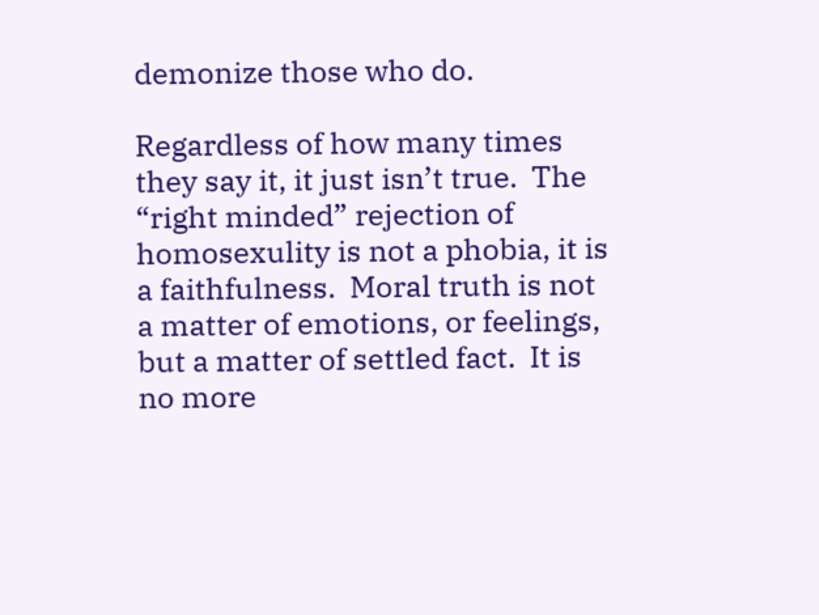demonize those who do.

Regardless of how many times they say it, it just isn’t true.  The “right minded” rejection of homosexulity is not a phobia, it is a faithfulness.  Moral truth is not a matter of emotions, or feelings, but a matter of settled fact.  It is no more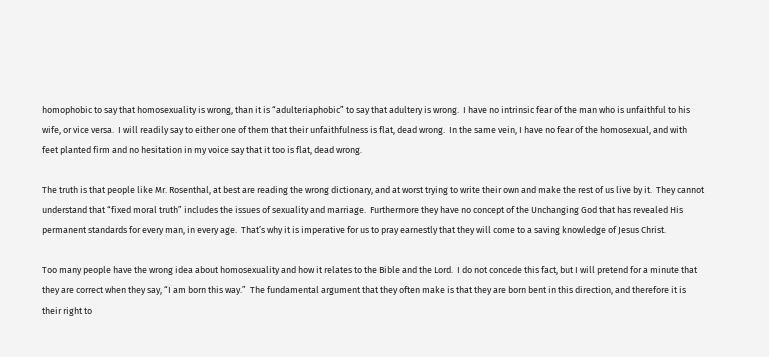homophobic to say that homosexuality is wrong, than it is “adulteriaphobic” to say that adultery is wrong.  I have no intrinsic fear of the man who is unfaithful to his wife, or vice versa.  I will readily say to either one of them that their unfaithfulness is flat, dead wrong.  In the same vein, I have no fear of the homosexual, and with feet planted firm and no hesitation in my voice say that it too is flat, dead wrong.

The truth is that people like Mr. Rosenthal, at best are reading the wrong dictionary, and at worst trying to write their own and make the rest of us live by it.  They cannot understand that “fixed moral truth” includes the issues of sexuality and marriage.  Furthermore they have no concept of the Unchanging God that has revealed His permanent standards for every man, in every age.  That’s why it is imperative for us to pray earnestly that they will come to a saving knowledge of Jesus Christ.

Too many people have the wrong idea about homosexuality and how it relates to the Bible and the Lord.  I do not concede this fact, but I will pretend for a minute that they are correct when they say, “I am born this way.”  The fundamental argument that they often make is that they are born bent in this direction, and therefore it is their right to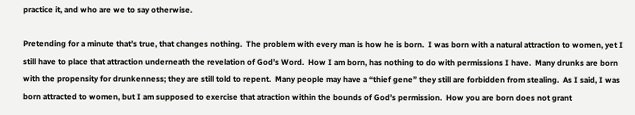practice it, and who are we to say otherwise.

Pretending for a minute that’s true, that changes nothing.  The problem with every man is how he is born.  I was born with a natural attraction to women, yet I still have to place that attraction underneath the revelation of God’s Word.  How I am born, has nothing to do with permissions I have.  Many drunks are born with the propensity for drunkenness; they are still told to repent.  Many people may have a “thief gene” they still are forbidden from stealing.  As I said, I was born attracted to women, but I am supposed to exercise that atraction within the bounds of God’s permission.  How you are born does not grant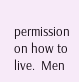permission on how to live.  Men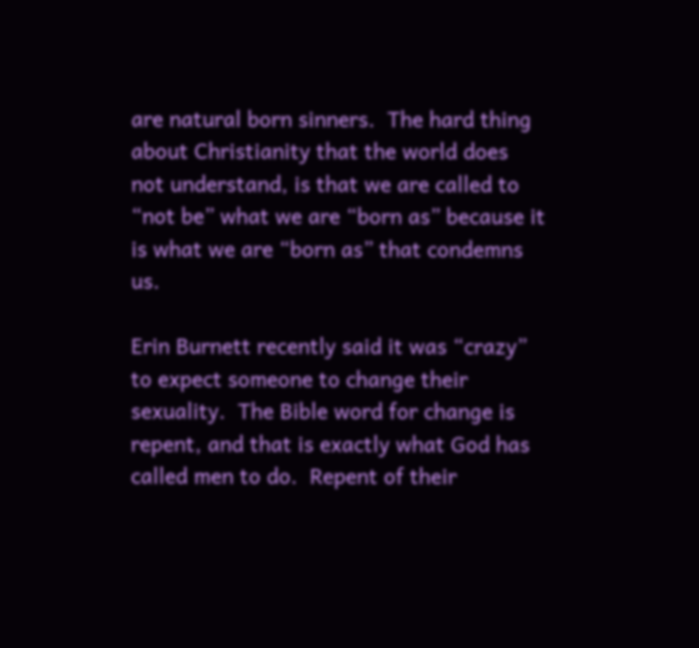are natural born sinners.  The hard thing about Christianity that the world does not understand, is that we are called to “not be” what we are “born as” because it is what we are “born as” that condemns us.

Erin Burnett recently said it was “crazy” to expect someone to change their sexuality.  The Bible word for change is repent, and that is exactly what God has called men to do.  Repent of their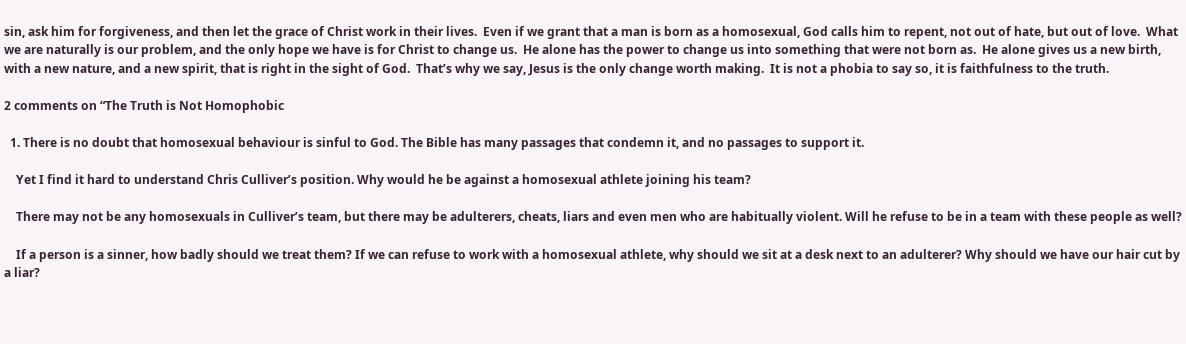sin, ask him for forgiveness, and then let the grace of Christ work in their lives.  Even if we grant that a man is born as a homosexual, God calls him to repent, not out of hate, but out of love.  What we are naturally is our problem, and the only hope we have is for Christ to change us.  He alone has the power to change us into something that were not born as.  He alone gives us a new birth, with a new nature, and a new spirit, that is right in the sight of God.  That’s why we say, Jesus is the only change worth making.  It is not a phobia to say so, it is faithfulness to the truth.

2 comments on “The Truth is Not Homophobic

  1. There is no doubt that homosexual behaviour is sinful to God. The Bible has many passages that condemn it, and no passages to support it.

    Yet I find it hard to understand Chris Culliver’s position. Why would he be against a homosexual athlete joining his team?

    There may not be any homosexuals in Culliver’s team, but there may be adulterers, cheats, liars and even men who are habitually violent. Will he refuse to be in a team with these people as well?

    If a person is a sinner, how badly should we treat them? If we can refuse to work with a homosexual athlete, why should we sit at a desk next to an adulterer? Why should we have our hair cut by a liar?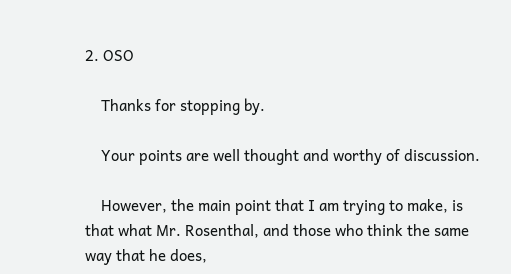2. OSO

    Thanks for stopping by.

    Your points are well thought and worthy of discussion.

    However, the main point that I am trying to make, is that what Mr. Rosenthal, and those who think the same way that he does,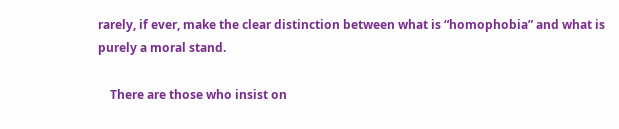rarely, if ever, make the clear distinction between what is “homophobia” and what is purely a moral stand.

    There are those who insist on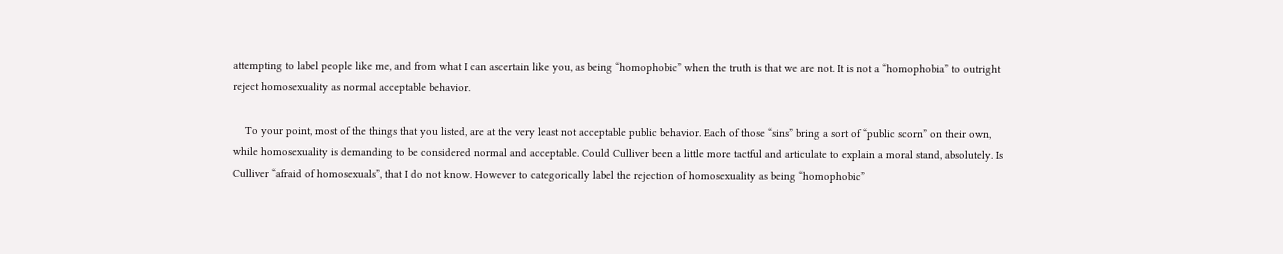attempting to label people like me, and from what I can ascertain like you, as being “homophobic” when the truth is that we are not. It is not a “homophobia” to outright reject homosexuality as normal acceptable behavior.

    To your point, most of the things that you listed, are at the very least not acceptable public behavior. Each of those “sins” bring a sort of “public scorn” on their own, while homosexuality is demanding to be considered normal and acceptable. Could Culliver been a little more tactful and articulate to explain a moral stand, absolutely. Is Culliver “afraid of homosexuals”, that I do not know. However to categorically label the rejection of homosexuality as being “homophobic”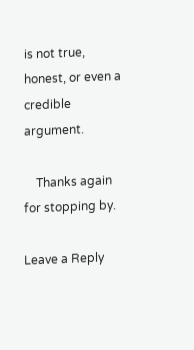is not true, honest, or even a credible argument.

    Thanks again for stopping by.

Leave a Reply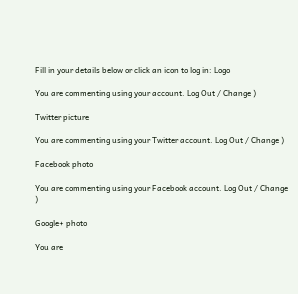Fill in your details below or click an icon to log in: Logo

You are commenting using your account. Log Out / Change )

Twitter picture

You are commenting using your Twitter account. Log Out / Change )

Facebook photo

You are commenting using your Facebook account. Log Out / Change )

Google+ photo

You are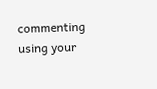commenting using your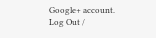Google+ account. Log Out /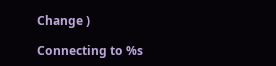Change )

Connecting to %s